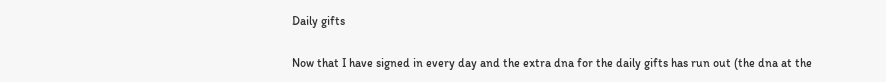Daily gifts

Now that I have signed in every day and the extra dna for the daily gifts has run out (the dna at the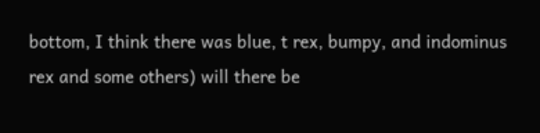bottom, I think there was blue, t rex, bumpy, and indominus rex and some others) will there be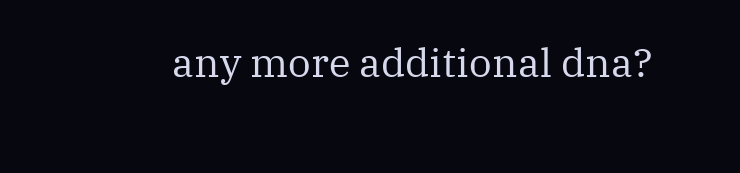any more additional dna?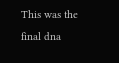This was the final dna